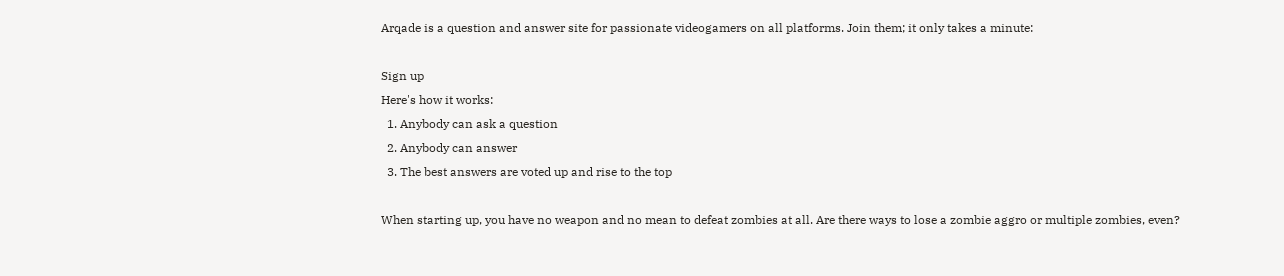Arqade is a question and answer site for passionate videogamers on all platforms. Join them; it only takes a minute:

Sign up
Here's how it works:
  1. Anybody can ask a question
  2. Anybody can answer
  3. The best answers are voted up and rise to the top

When starting up, you have no weapon and no mean to defeat zombies at all. Are there ways to lose a zombie aggro or multiple zombies, even?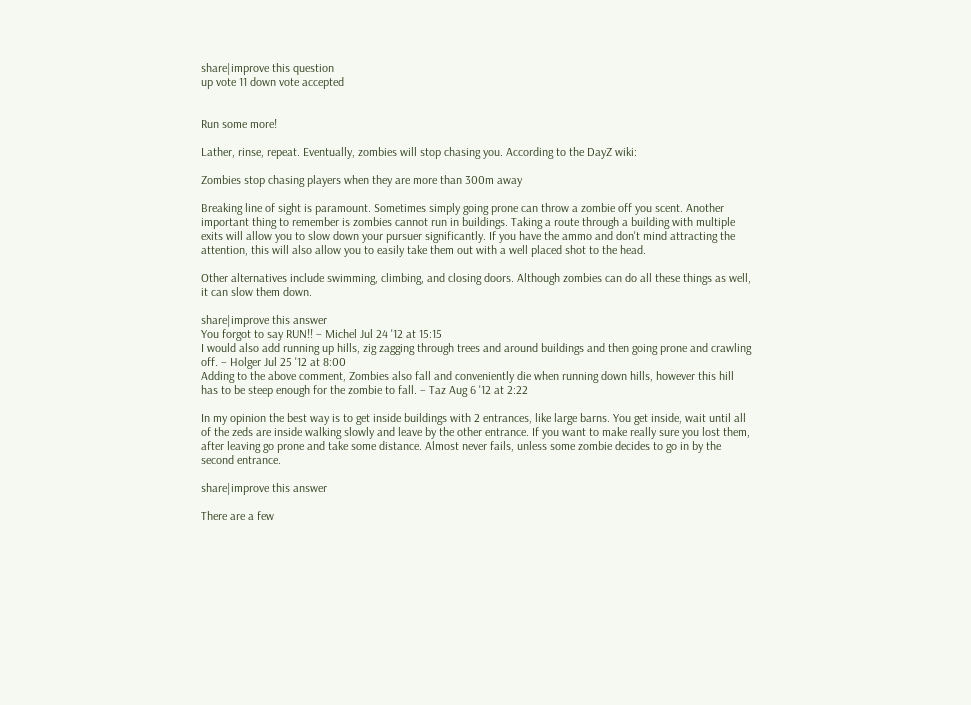share|improve this question
up vote 11 down vote accepted


Run some more!

Lather, rinse, repeat. Eventually, zombies will stop chasing you. According to the DayZ wiki:

Zombies stop chasing players when they are more than 300m away

Breaking line of sight is paramount. Sometimes simply going prone can throw a zombie off you scent. Another important thing to remember is zombies cannot run in buildings. Taking a route through a building with multiple exits will allow you to slow down your pursuer significantly. If you have the ammo and don't mind attracting the attention, this will also allow you to easily take them out with a well placed shot to the head.

Other alternatives include swimming, climbing, and closing doors. Although zombies can do all these things as well, it can slow them down.

share|improve this answer
You forgot to say RUN!! – Michel Jul 24 '12 at 15:15
I would also add running up hills, zig zagging through trees and around buildings and then going prone and crawling off. – Holger Jul 25 '12 at 8:00
Adding to the above comment, Zombies also fall and conveniently die when running down hills, however this hill has to be steep enough for the zombie to fall. – Taz Aug 6 '12 at 2:22

In my opinion the best way is to get inside buildings with 2 entrances, like large barns. You get inside, wait until all of the zeds are inside walking slowly and leave by the other entrance. If you want to make really sure you lost them, after leaving go prone and take some distance. Almost never fails, unless some zombie decides to go in by the second entrance.

share|improve this answer

There are a few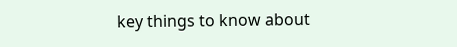key things to know about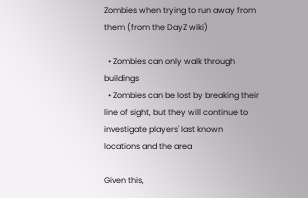Zombies when trying to run away from them (from the DayZ wiki)

  • Zombies can only walk through buildings
  • Zombies can be lost by breaking their line of sight, but they will continue to investigate players' last known locations and the area

Given this,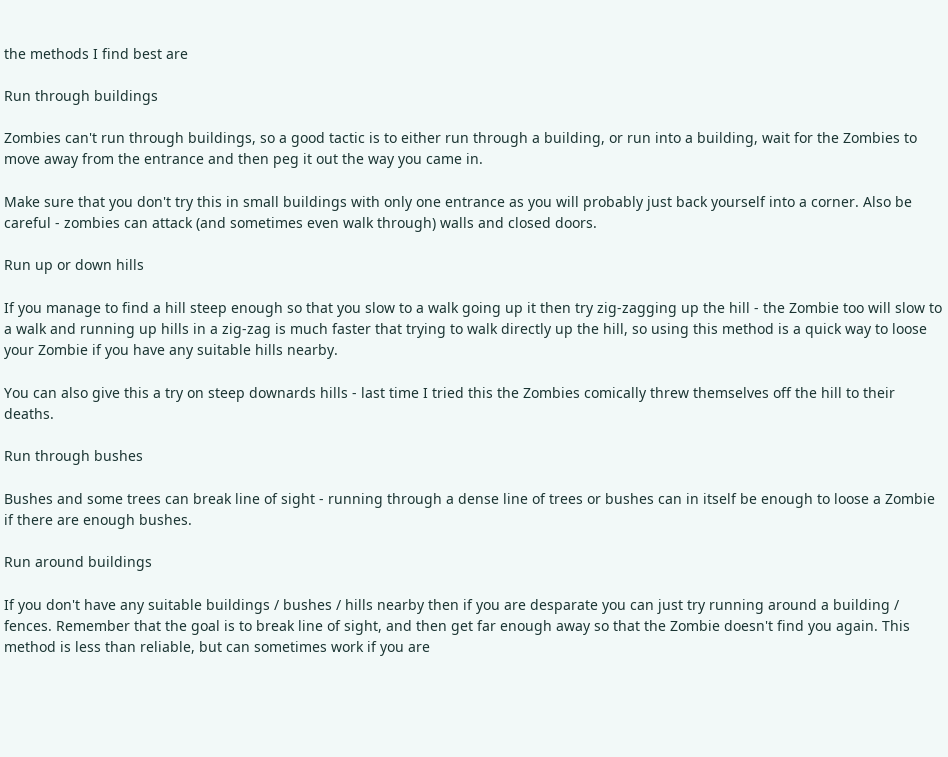the methods I find best are

Run through buildings

Zombies can't run through buildings, so a good tactic is to either run through a building, or run into a building, wait for the Zombies to move away from the entrance and then peg it out the way you came in.

Make sure that you don't try this in small buildings with only one entrance as you will probably just back yourself into a corner. Also be careful - zombies can attack (and sometimes even walk through) walls and closed doors.

Run up or down hills

If you manage to find a hill steep enough so that you slow to a walk going up it then try zig-zagging up the hill - the Zombie too will slow to a walk and running up hills in a zig-zag is much faster that trying to walk directly up the hill, so using this method is a quick way to loose your Zombie if you have any suitable hills nearby.

You can also give this a try on steep downards hills - last time I tried this the Zombies comically threw themselves off the hill to their deaths.

Run through bushes

Bushes and some trees can break line of sight - running through a dense line of trees or bushes can in itself be enough to loose a Zombie if there are enough bushes.

Run around buildings

If you don't have any suitable buildings / bushes / hills nearby then if you are desparate you can just try running around a building / fences. Remember that the goal is to break line of sight, and then get far enough away so that the Zombie doesn't find you again. This method is less than reliable, but can sometimes work if you are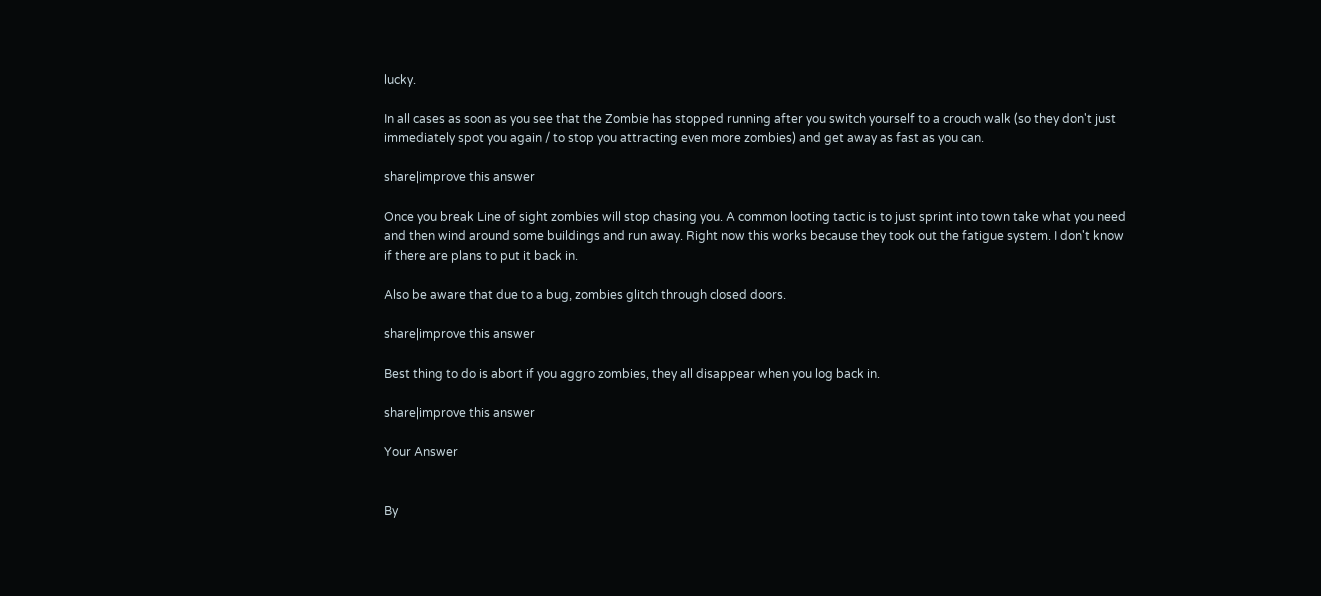lucky.

In all cases as soon as you see that the Zombie has stopped running after you switch yourself to a crouch walk (so they don't just immediately spot you again / to stop you attracting even more zombies) and get away as fast as you can.

share|improve this answer

Once you break Line of sight zombies will stop chasing you. A common looting tactic is to just sprint into town take what you need and then wind around some buildings and run away. Right now this works because they took out the fatigue system. I don't know if there are plans to put it back in.

Also be aware that due to a bug, zombies glitch through closed doors.

share|improve this answer

Best thing to do is abort if you aggro zombies, they all disappear when you log back in.

share|improve this answer

Your Answer


By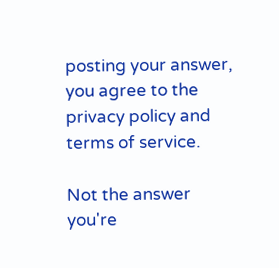posting your answer, you agree to the privacy policy and terms of service.

Not the answer you're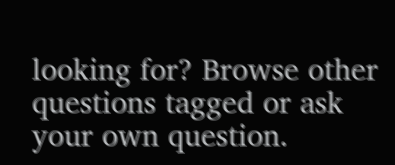looking for? Browse other questions tagged or ask your own question.